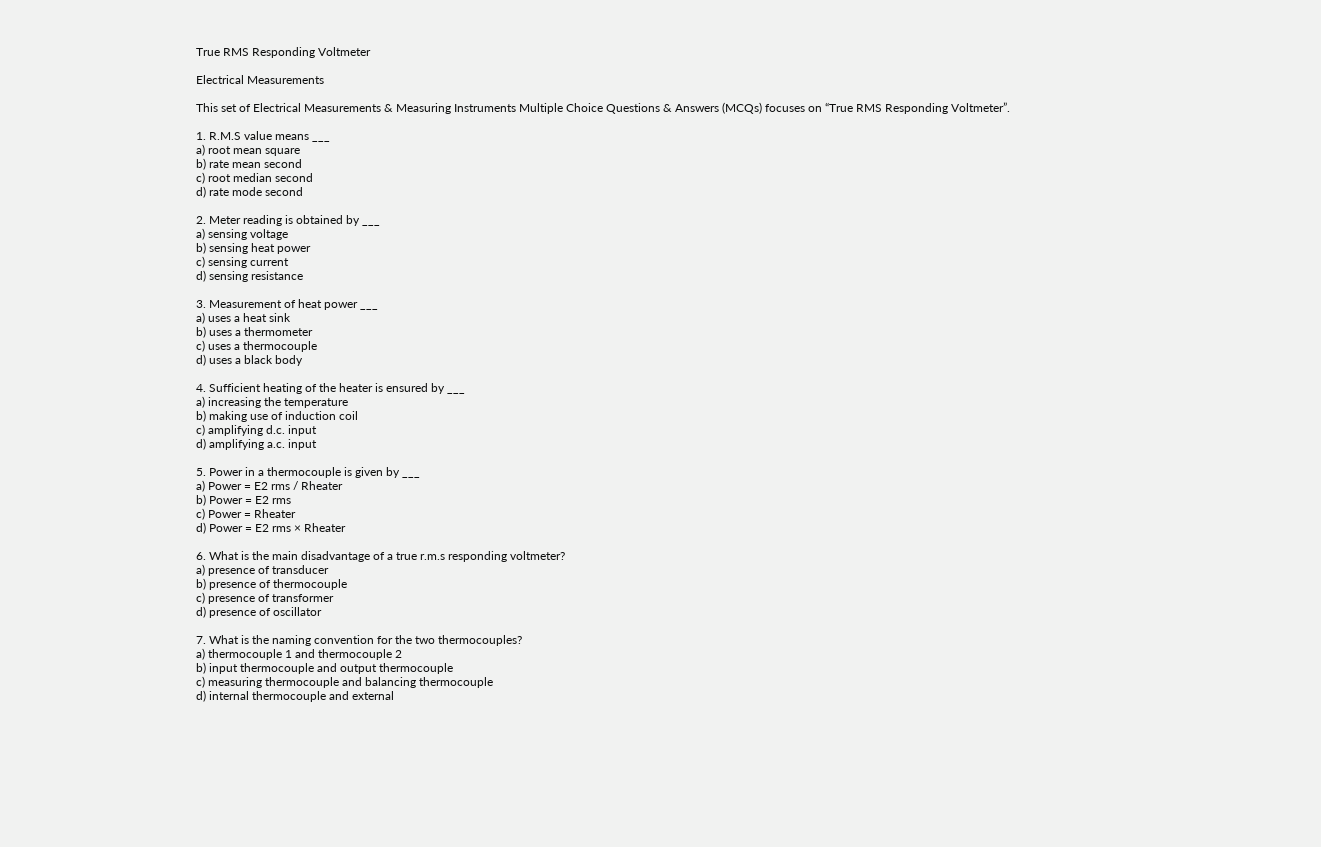True RMS Responding Voltmeter

Electrical Measurements

This set of Electrical Measurements & Measuring Instruments Multiple Choice Questions & Answers (MCQs) focuses on “True RMS Responding Voltmeter”.

1. R.M.S value means ___
a) root mean square
b) rate mean second
c) root median second
d) rate mode second

2. Meter reading is obtained by ___
a) sensing voltage
b) sensing heat power
c) sensing current
d) sensing resistance

3. Measurement of heat power ___
a) uses a heat sink
b) uses a thermometer
c) uses a thermocouple
d) uses a black body

4. Sufficient heating of the heater is ensured by ___
a) increasing the temperature
b) making use of induction coil
c) amplifying d.c. input
d) amplifying a.c. input

5. Power in a thermocouple is given by ___
a) Power = E2 rms / Rheater
b) Power = E2 rms
c) Power = Rheater
d) Power = E2 rms × Rheater

6. What is the main disadvantage of a true r.m.s responding voltmeter?
a) presence of transducer
b) presence of thermocouple
c) presence of transformer
d) presence of oscillator

7. What is the naming convention for the two thermocouples?
a) thermocouple 1 and thermocouple 2
b) input thermocouple and output thermocouple
c) measuring thermocouple and balancing thermocouple
d) internal thermocouple and external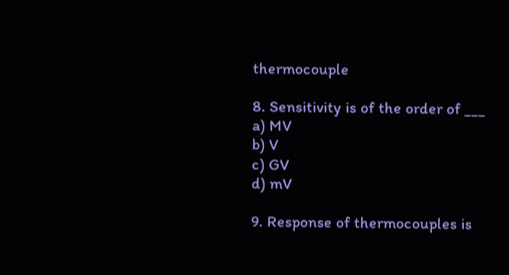thermocouple

8. Sensitivity is of the order of ___
a) MV
b) V
c) GV
d) mV

9. Response of thermocouples is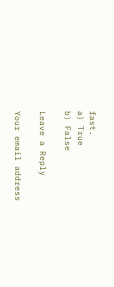fast.
a) True
b) False

Leave a Reply

Your email address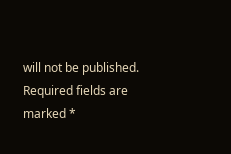will not be published. Required fields are marked *